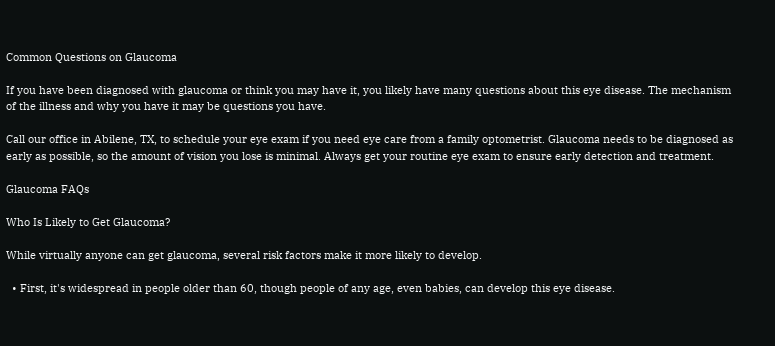Common Questions on Glaucoma

If you have been diagnosed with glaucoma or think you may have it, you likely have many questions about this eye disease. The mechanism of the illness and why you have it may be questions you have.

Call our office in Abilene, TX, to schedule your eye exam if you need eye care from a family optometrist. Glaucoma needs to be diagnosed as early as possible, so the amount of vision you lose is minimal. Always get your routine eye exam to ensure early detection and treatment.

Glaucoma FAQs

Who Is Likely to Get Glaucoma?

While virtually anyone can get glaucoma, several risk factors make it more likely to develop.

  • First, it's widespread in people older than 60, though people of any age, even babies, can develop this eye disease.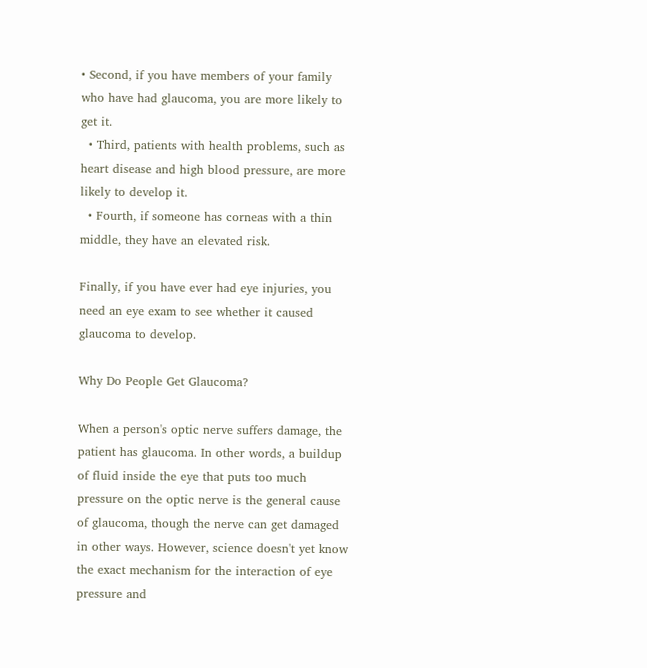• Second, if you have members of your family who have had glaucoma, you are more likely to get it.
  • Third, patients with health problems, such as heart disease and high blood pressure, are more likely to develop it.
  • Fourth, if someone has corneas with a thin middle, they have an elevated risk.

Finally, if you have ever had eye injuries, you need an eye exam to see whether it caused glaucoma to develop.

Why Do People Get Glaucoma?

When a person's optic nerve suffers damage, the patient has glaucoma. In other words, a buildup of fluid inside the eye that puts too much pressure on the optic nerve is the general cause of glaucoma, though the nerve can get damaged in other ways. However, science doesn't yet know the exact mechanism for the interaction of eye pressure and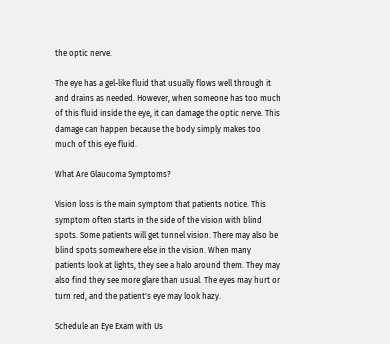the optic nerve.

The eye has a gel-like fluid that usually flows well through it and drains as needed. However, when someone has too much of this fluid inside the eye, it can damage the optic nerve. This damage can happen because the body simply makes too much of this eye fluid.

What Are Glaucoma Symptoms?

Vision loss is the main symptom that patients notice. This symptom often starts in the side of the vision with blind spots. Some patients will get tunnel vision. There may also be blind spots somewhere else in the vision. When many patients look at lights, they see a halo around them. They may also find they see more glare than usual. The eyes may hurt or turn red, and the patient's eye may look hazy.

Schedule an Eye Exam with Us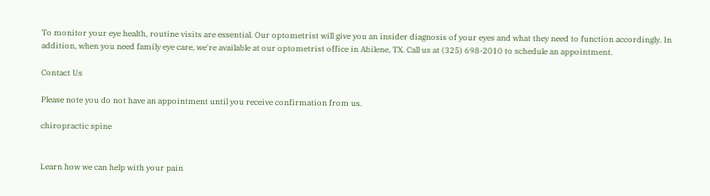To monitor your eye health, routine visits are essential. Our optometrist will give you an insider diagnosis of your eyes and what they need to function accordingly. In addition, when you need family eye care, we're available at our optometrist office in Abilene, TX. Call us at (325) 698-2010 to schedule an appointment.

Contact Us

Please note you do not have an appointment until you receive confirmation from us.

chiropractic spine


Learn how we can help with your pain